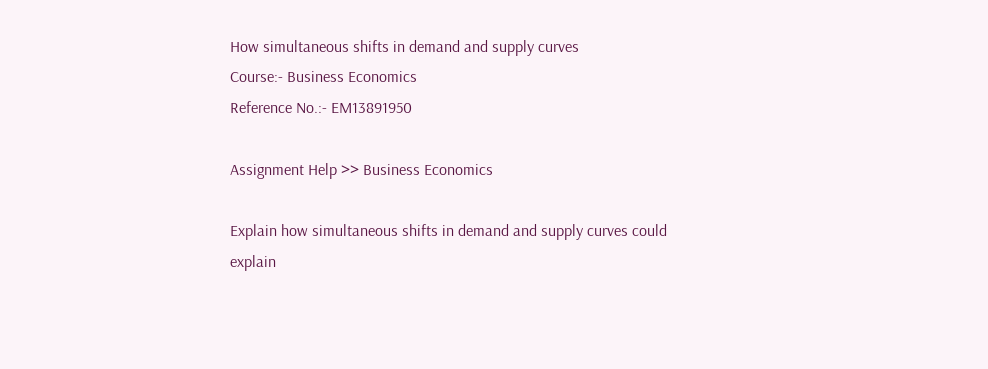How simultaneous shifts in demand and supply curves
Course:- Business Economics
Reference No.:- EM13891950

Assignment Help >> Business Economics

Explain how simultaneous shifts in demand and supply curves could explain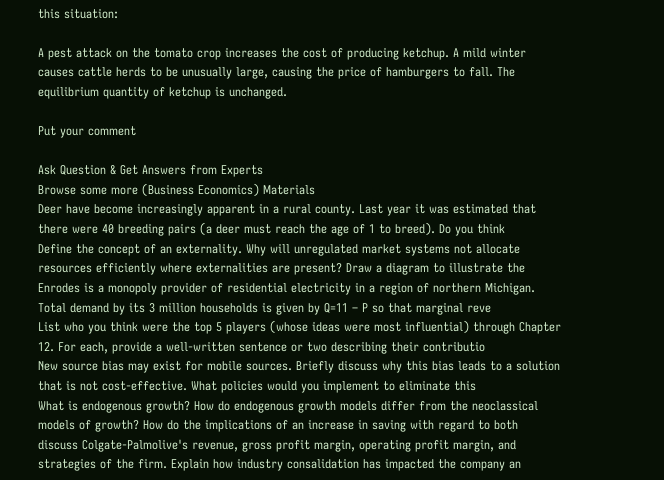this situation:

A pest attack on the tomato crop increases the cost of producing ketchup. A mild winter causes cattle herds to be unusually large, causing the price of hamburgers to fall. The equilibrium quantity of ketchup is unchanged.

Put your comment

Ask Question & Get Answers from Experts
Browse some more (Business Economics) Materials
Deer have become increasingly apparent in a rural county. Last year it was estimated that there were 40 breeding pairs (a deer must reach the age of 1 to breed). Do you think
Define the concept of an externality. Why will unregulated market systems not allocate resources efficiently where externalities are present? Draw a diagram to illustrate the
Enrodes is a monopoly provider of residential electricity in a region of northern Michigan. Total demand by its 3 million households is given by Q=11 – P so that marginal reve
List who you think were the top 5 players (whose ideas were most influential) through Chapter 12. For each, provide a well-written sentence or two describing their contributio
New source bias may exist for mobile sources. Briefly discuss why this bias leads to a solution that is not cost-effective. What policies would you implement to eliminate this
What is endogenous growth? How do endogenous growth models differ from the neoclassical models of growth? How do the implications of an increase in saving with regard to both
discuss Colgate-Palmolive's revenue, gross profit margin, operating profit margin, and strategies of the firm. Explain how industry consalidation has impacted the company an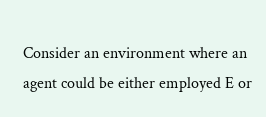Consider an environment where an agent could be either employed E or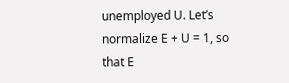unemployed U. Let’s normalize E + U = 1, so that E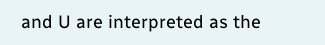and U are interpreted as the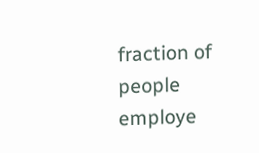fraction of people employe